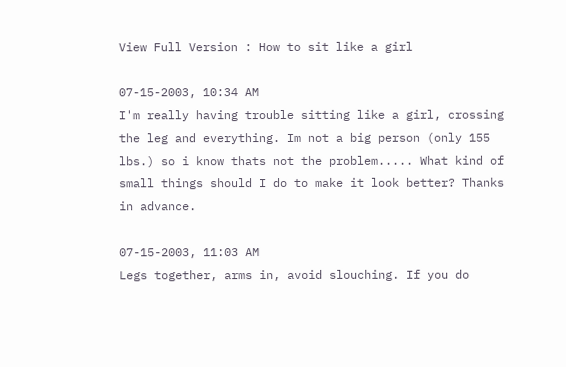View Full Version : How to sit like a girl

07-15-2003, 10:34 AM
I'm really having trouble sitting like a girl, crossing the leg and everything. Im not a big person (only 155 lbs.) so i know thats not the problem..... What kind of small things should I do to make it look better? Thanks in advance.

07-15-2003, 11:03 AM
Legs together, arms in, avoid slouching. If you do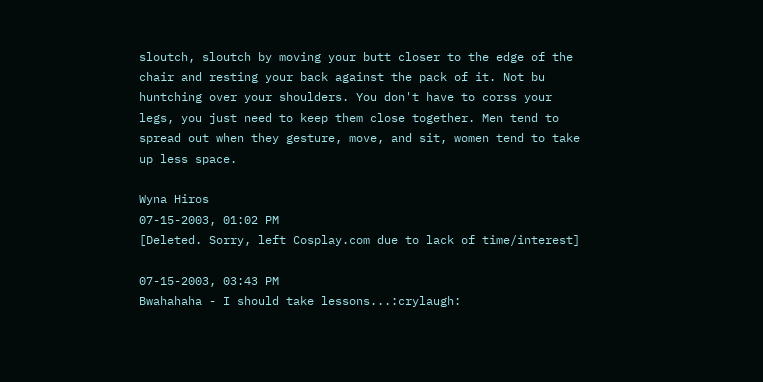sloutch, sloutch by moving your butt closer to the edge of the chair and resting your back against the pack of it. Not bu huntching over your shoulders. You don't have to corss your legs, you just need to keep them close together. Men tend to spread out when they gesture, move, and sit, women tend to take up less space.

Wyna Hiros
07-15-2003, 01:02 PM
[Deleted. Sorry, left Cosplay.com due to lack of time/interest]

07-15-2003, 03:43 PM
Bwahahaha - I should take lessons...:crylaugh: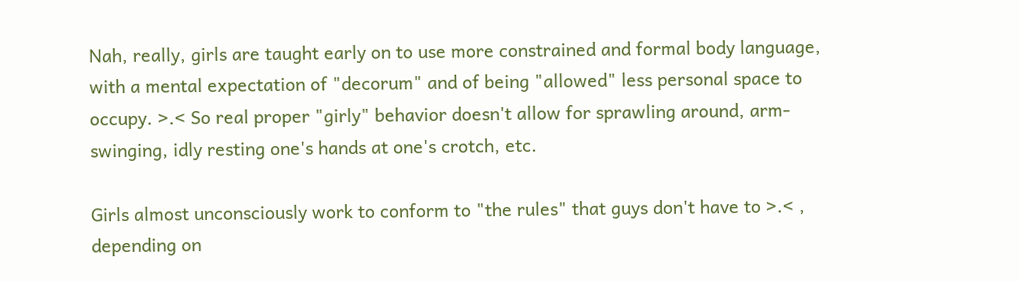Nah, really, girls are taught early on to use more constrained and formal body language, with a mental expectation of "decorum" and of being "allowed" less personal space to occupy. >.< So real proper "girly" behavior doesn't allow for sprawling around, arm-swinging, idly resting one's hands at one's crotch, etc.

Girls almost unconsciously work to conform to "the rules" that guys don't have to >.< , depending on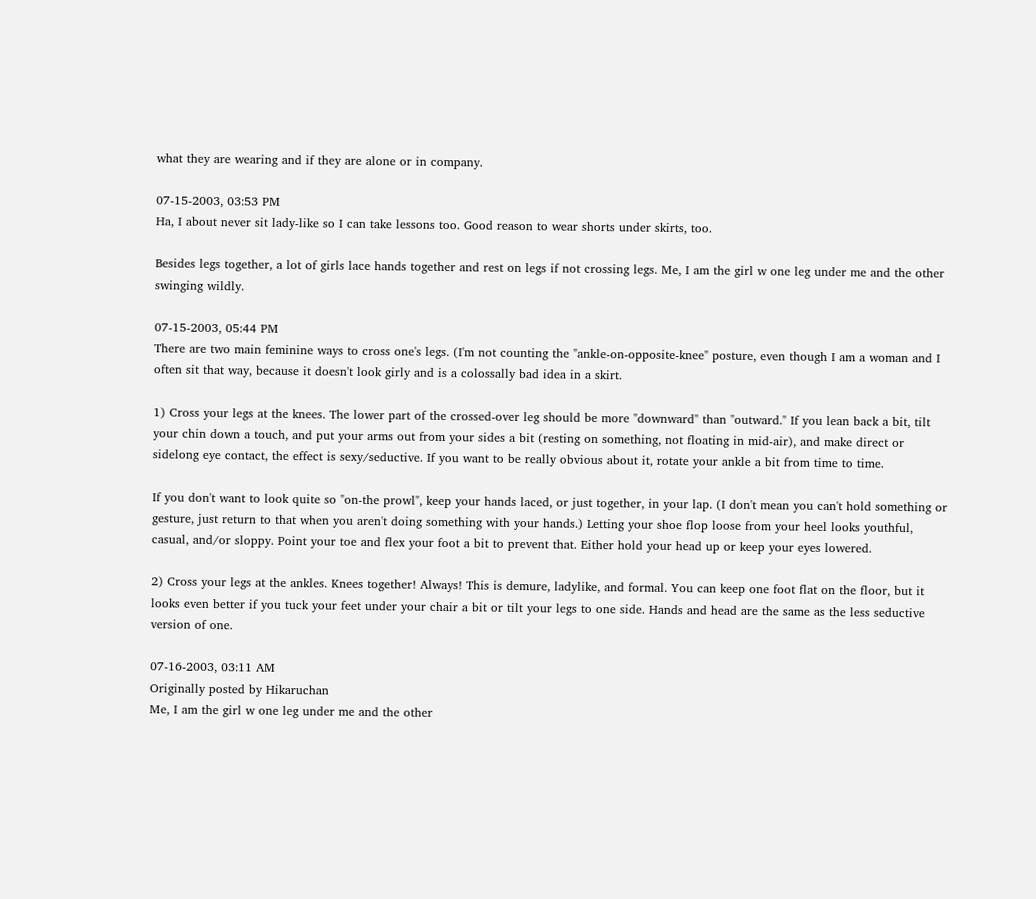what they are wearing and if they are alone or in company.

07-15-2003, 03:53 PM
Ha, I about never sit lady-like so I can take lessons too. Good reason to wear shorts under skirts, too.

Besides legs together, a lot of girls lace hands together and rest on legs if not crossing legs. Me, I am the girl w one leg under me and the other swinging wildly.

07-15-2003, 05:44 PM
There are two main feminine ways to cross one's legs. (I'm not counting the "ankle-on-opposite-knee" posture, even though I am a woman and I often sit that way, because it doesn't look girly and is a colossally bad idea in a skirt.

1) Cross your legs at the knees. The lower part of the crossed-over leg should be more "downward" than "outward." If you lean back a bit, tilt your chin down a touch, and put your arms out from your sides a bit (resting on something, not floating in mid-air), and make direct or sidelong eye contact, the effect is sexy/seductive. If you want to be really obvious about it, rotate your ankle a bit from time to time.

If you don't want to look quite so "on-the prowl", keep your hands laced, or just together, in your lap. (I don't mean you can't hold something or gesture, just return to that when you aren't doing something with your hands.) Letting your shoe flop loose from your heel looks youthful, casual, and/or sloppy. Point your toe and flex your foot a bit to prevent that. Either hold your head up or keep your eyes lowered.

2) Cross your legs at the ankles. Knees together! Always! This is demure, ladylike, and formal. You can keep one foot flat on the floor, but it looks even better if you tuck your feet under your chair a bit or tilt your legs to one side. Hands and head are the same as the less seductive version of one.

07-16-2003, 03:11 AM
Originally posted by Hikaruchan
Me, I am the girl w one leg under me and the other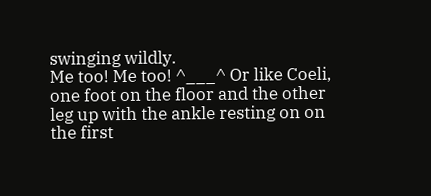swinging wildly.
Me too! Me too! ^___^ Or like Coeli, one foot on the floor and the other leg up with the ankle resting on on the first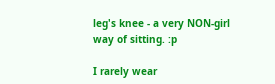leg's knee - a very NON-girl way of sitting. :p

I rarely wear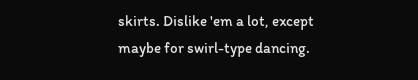skirts. Dislike 'em a lot, except maybe for swirl-type dancing.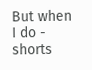But when I do - shorts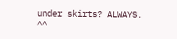under skirts? ALWAYS. ^^